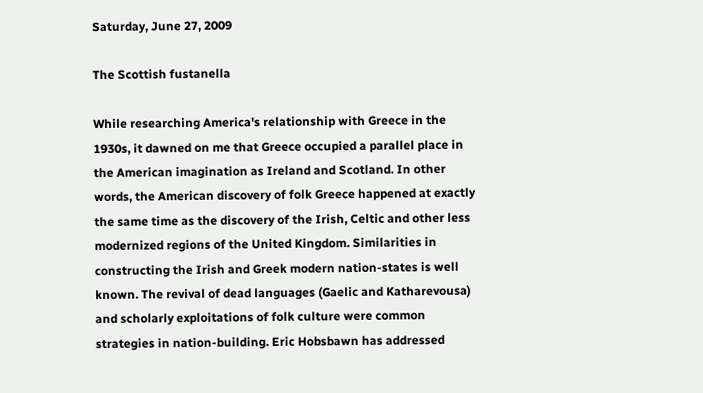Saturday, June 27, 2009

The Scottish fustanella

While researching America's relationship with Greece in the 1930s, it dawned on me that Greece occupied a parallel place in the American imagination as Ireland and Scotland. In other words, the American discovery of folk Greece happened at exactly the same time as the discovery of the Irish, Celtic and other less modernized regions of the United Kingdom. Similarities in constructing the Irish and Greek modern nation-states is well known. The revival of dead languages (Gaelic and Katharevousa) and scholarly exploitations of folk culture were common strategies in nation-building. Eric Hobsbawn has addressed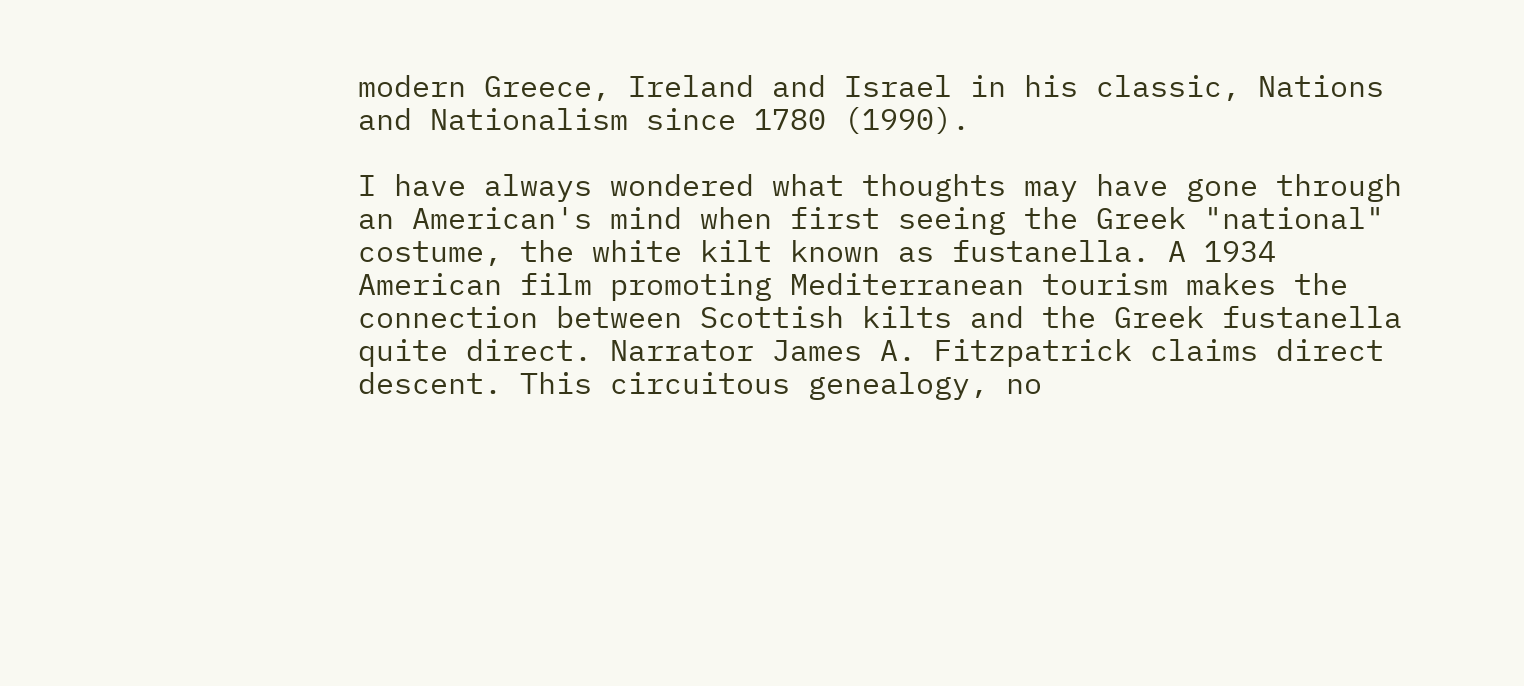modern Greece, Ireland and Israel in his classic, Nations and Nationalism since 1780 (1990).

I have always wondered what thoughts may have gone through an American's mind when first seeing the Greek "national" costume, the white kilt known as fustanella. A 1934 American film promoting Mediterranean tourism makes the connection between Scottish kilts and the Greek fustanella quite direct. Narrator James A. Fitzpatrick claims direct descent. This circuitous genealogy, no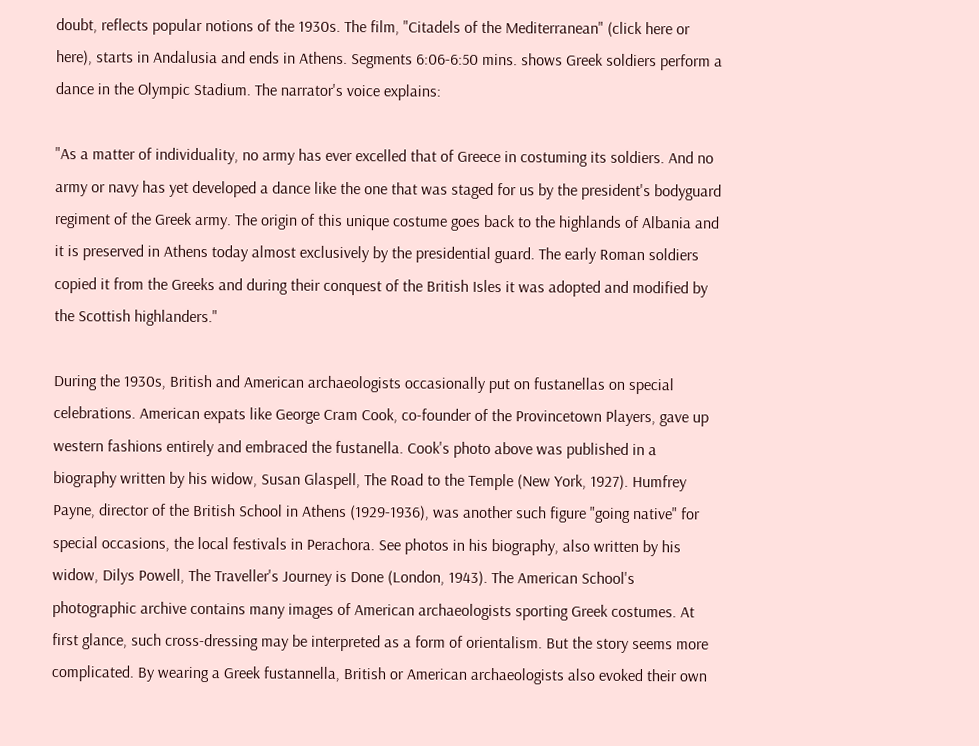doubt, reflects popular notions of the 1930s. The film, "Citadels of the Mediterranean" (click here or here), starts in Andalusia and ends in Athens. Segments 6:06-6:50 mins. shows Greek soldiers perform a dance in the Olympic Stadium. The narrator's voice explains:

"As a matter of individuality, no army has ever excelled that of Greece in costuming its soldiers. And no army or navy has yet developed a dance like the one that was staged for us by the president's bodyguard regiment of the Greek army. The origin of this unique costume goes back to the highlands of Albania and it is preserved in Athens today almost exclusively by the presidential guard. The early Roman soldiers copied it from the Greeks and during their conquest of the British Isles it was adopted and modified by the Scottish highlanders."

During the 1930s, British and American archaeologists occasionally put on fustanellas on special celebrations. American expats like George Cram Cook, co-founder of the Provincetown Players, gave up western fashions entirely and embraced the fustanella. Cook's photo above was published in a biography written by his widow, Susan Glaspell, The Road to the Temple (New York, 1927). Humfrey Payne, director of the British School in Athens (1929-1936), was another such figure "going native" for special occasions, the local festivals in Perachora. See photos in his biography, also written by his widow, Dilys Powell, The Traveller's Journey is Done (London, 1943). The American School's photographic archive contains many images of American archaeologists sporting Greek costumes. At first glance, such cross-dressing may be interpreted as a form of orientalism. But the story seems more complicated. By wearing a Greek fustannella, British or American archaeologists also evoked their own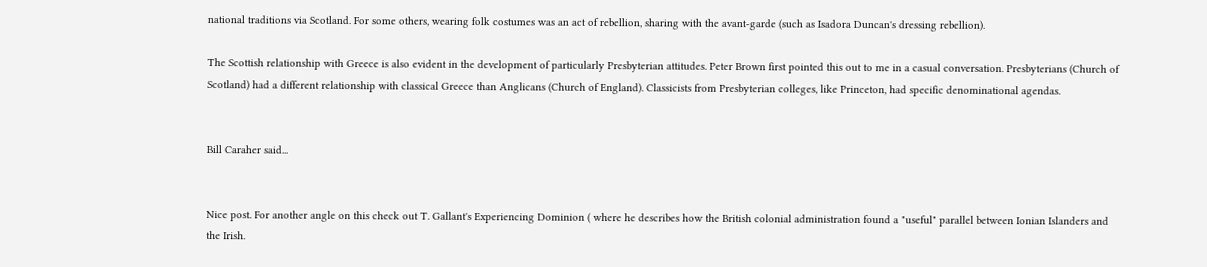national traditions via Scotland. For some others, wearing folk costumes was an act of rebellion, sharing with the avant-garde (such as Isadora Duncan's dressing rebellion).

The Scottish relationship with Greece is also evident in the development of particularly Presbyterian attitudes. Peter Brown first pointed this out to me in a casual conversation. Presbyterians (Church of Scotland) had a different relationship with classical Greece than Anglicans (Church of England). Classicists from Presbyterian colleges, like Princeton, had specific denominational agendas.


Bill Caraher said...


Nice post. For another angle on this check out T. Gallant's Experiencing Dominion ( where he describes how the British colonial administration found a "useful" parallel between Ionian Islanders and the Irish.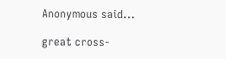Anonymous said...

great cross-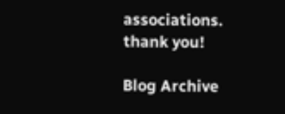associations. thank you!

Blog Archive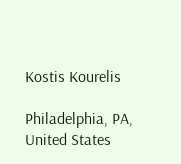Kostis Kourelis

Philadelphia, PA, United States